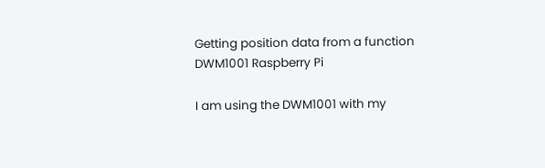Getting position data from a function DWM1001 Raspberry Pi

I am using the DWM1001 with my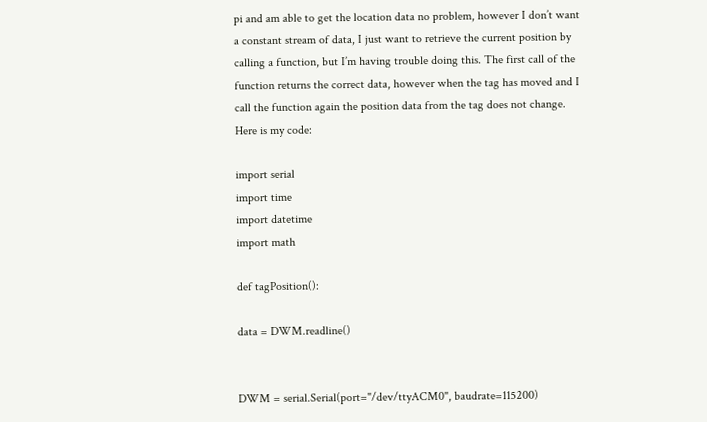pi and am able to get the location data no problem, however I don’t want a constant stream of data, I just want to retrieve the current position by calling a function, but I’m having trouble doing this. The first call of the function returns the correct data, however when the tag has moved and I call the function again the position data from the tag does not change. Here is my code:

import serial
import time
import datetime
import math

def tagPosition():

data = DWM.readline()


DWM = serial.Serial(port="/dev/ttyACM0", baudrate=115200)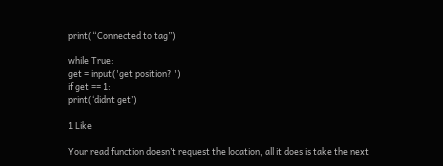print(“Connected to tag”)

while True:
get = input('get position? ')
if get == 1:
print(‘didnt get’)

1 Like

Your read function doesn’t request the location, all it does is take the next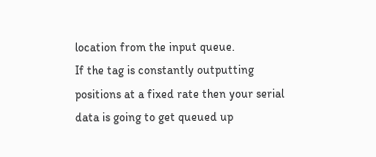location from the input queue.
If the tag is constantly outputting positions at a fixed rate then your serial data is going to get queued up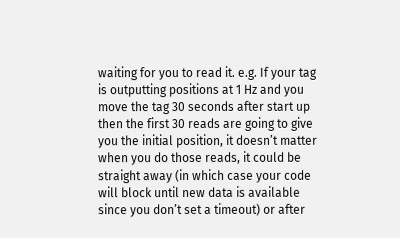waiting for you to read it. e.g. If your tag is outputting positions at 1 Hz and you move the tag 30 seconds after start up then the first 30 reads are going to give you the initial position, it doesn’t matter when you do those reads, it could be straight away (in which case your code will block until new data is available since you don’t set a timeout) or after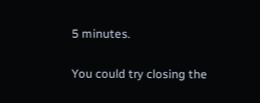5 minutes.

You could try closing the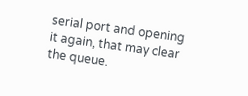serial port and opening it again, that may clear the queue.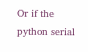Or if the python serial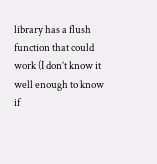library has a flush function that could work (I don’t know it well enough to know if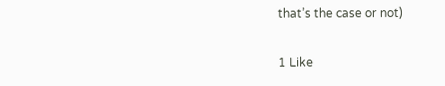that’s the case or not)

1 Like